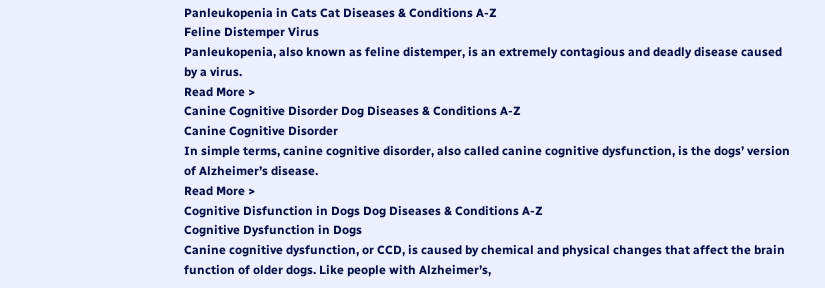Panleukopenia in Cats Cat Diseases & Conditions A-Z
Feline Distemper Virus
Panleukopenia, also known as feline distemper, is an extremely contagious and deadly disease caused by a virus.
Read More >
Canine Cognitive Disorder Dog Diseases & Conditions A-Z
Canine Cognitive Disorder
In simple terms, canine cognitive disorder, also called canine cognitive dysfunction, is the dogs’ version of Alzheimer’s disease.
Read More >
Cognitive Disfunction in Dogs Dog Diseases & Conditions A-Z
Cognitive Dysfunction in Dogs
Canine cognitive dysfunction, or CCD, is caused by chemical and physical changes that affect the brain function of older dogs. Like people with Alzheimer’s,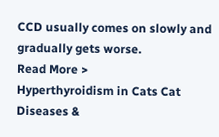CCD usually comes on slowly and gradually gets worse.
Read More >
Hyperthyroidism in Cats Cat Diseases &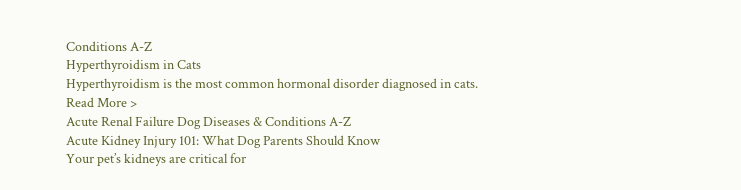Conditions A-Z
Hyperthyroidism in Cats
Hyperthyroidism is the most common hormonal disorder diagnosed in cats.
Read More >
Acute Renal Failure Dog Diseases & Conditions A-Z
Acute Kidney Injury 101: What Dog Parents Should Know
Your pet’s kidneys are critical for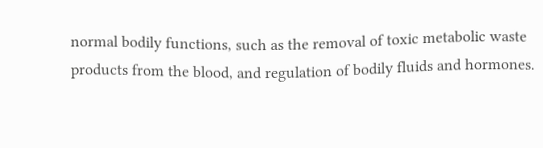normal bodily functions, such as the removal of toxic metabolic waste products from the blood, and regulation of bodily fluids and hormones.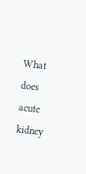What does acute kidney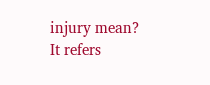injury mean? It refers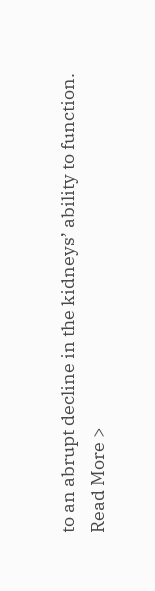to an abrupt decline in the kidneys’ ability to function.
Read More >